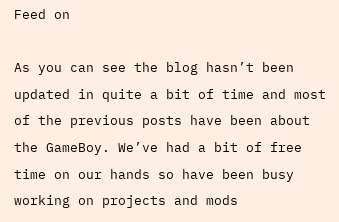Feed on

As you can see the blog hasn’t been updated in quite a bit of time and most of the previous posts have been about the GameBoy. We’ve had a bit of free time on our hands so have been busy working on projects and mods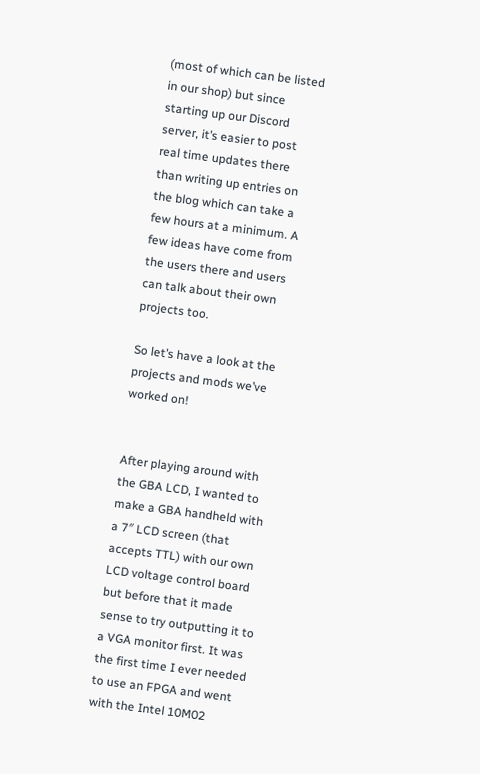(most of which can be listed in our shop) but since starting up our Discord server, it’s easier to post real time updates there than writing up entries on the blog which can take a few hours at a minimum. A few ideas have come from the users there and users can talk about their own projects too.

So let’s have a look at the projects and mods we’ve worked on!


After playing around with the GBA LCD, I wanted to make a GBA handheld with a 7″ LCD screen (that accepts TTL) with our own LCD voltage control board but before that it made sense to try outputting it to a VGA monitor first. It was the first time I ever needed to use an FPGA and went with the Intel 10M02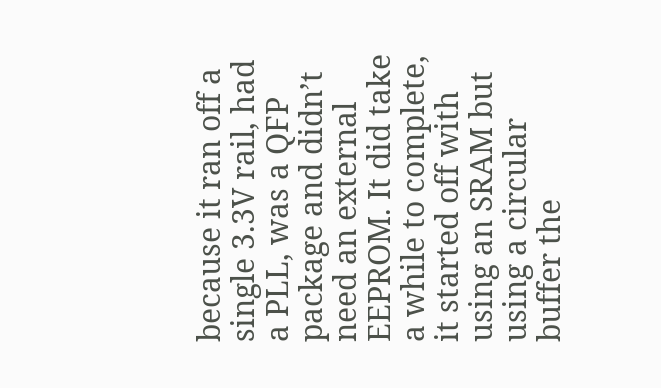because it ran off a single 3.3V rail, had a PLL, was a QFP package and didn’t need an external EEPROM. It did take a while to complete, it started off with using an SRAM but using a circular buffer the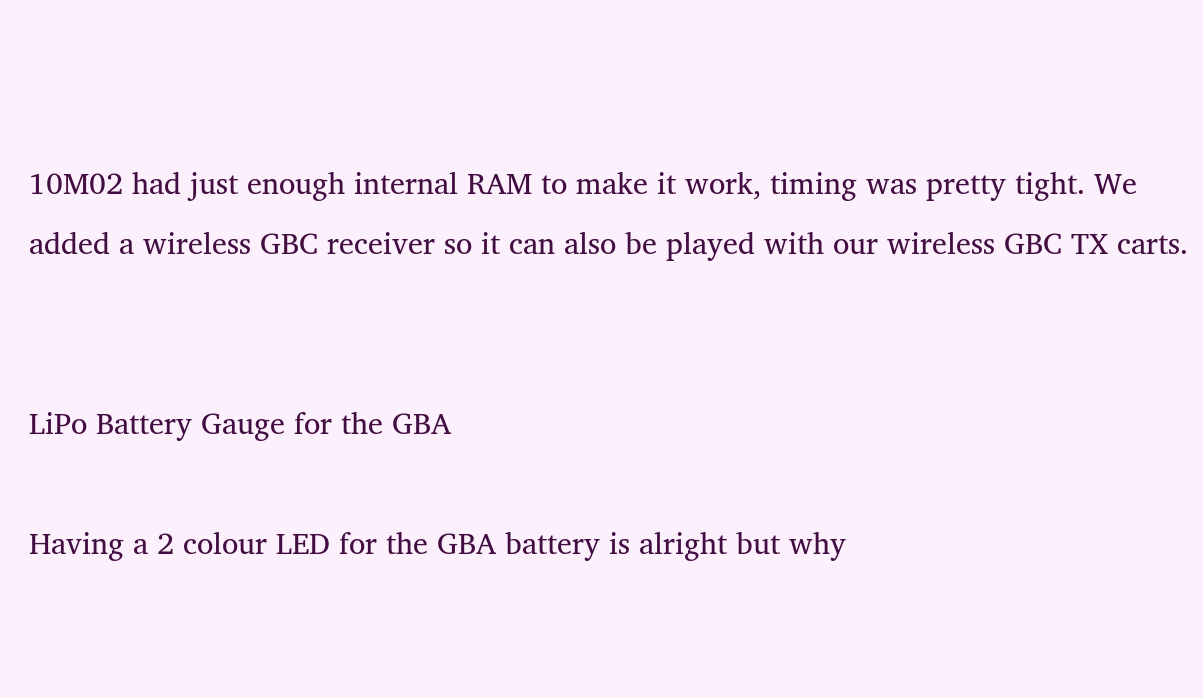10M02 had just enough internal RAM to make it work, timing was pretty tight. We added a wireless GBC receiver so it can also be played with our wireless GBC TX carts.


LiPo Battery Gauge for the GBA

Having a 2 colour LED for the GBA battery is alright but why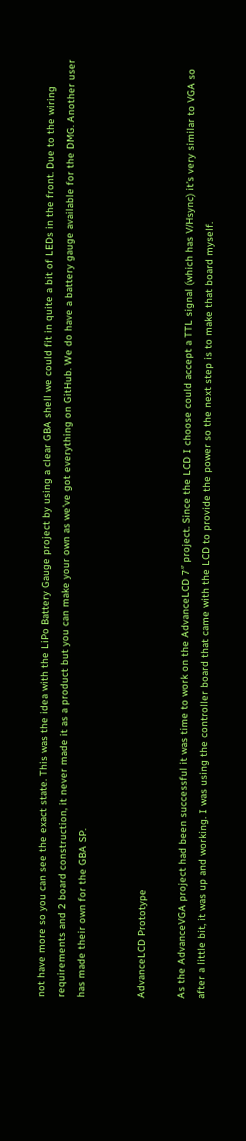not have more so you can see the exact state. This was the idea with the LiPo Battery Gauge project by using a clear GBA shell we could fit in quite a bit of LEDs in the front. Due to the wiring requirements and 2 board construction, it never made it as a product but you can make your own as we’ve got everything on GitHub. We do have a battery gauge available for the DMG. Another user has made their own for the GBA SP.


AdvanceLCD Prototype

As the AdvanceVGA project had been successful it was time to work on the AdvanceLCD 7″ project. Since the LCD I choose could accept a TTL signal (which has V/Hsync) it’s very similar to VGA so after a little bit, it was up and working. I was using the controller board that came with the LCD to provide the power so the next step is to make that board myself.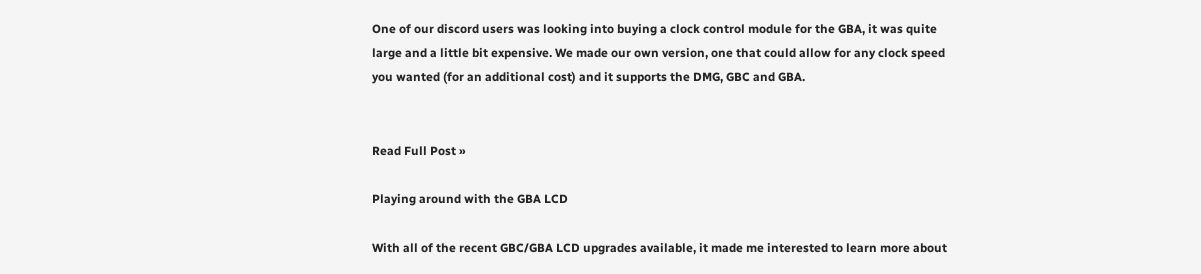One of our discord users was looking into buying a clock control module for the GBA, it was quite large and a little bit expensive. We made our own version, one that could allow for any clock speed you wanted (for an additional cost) and it supports the DMG, GBC and GBA.


Read Full Post »

Playing around with the GBA LCD

With all of the recent GBC/GBA LCD upgrades available, it made me interested to learn more about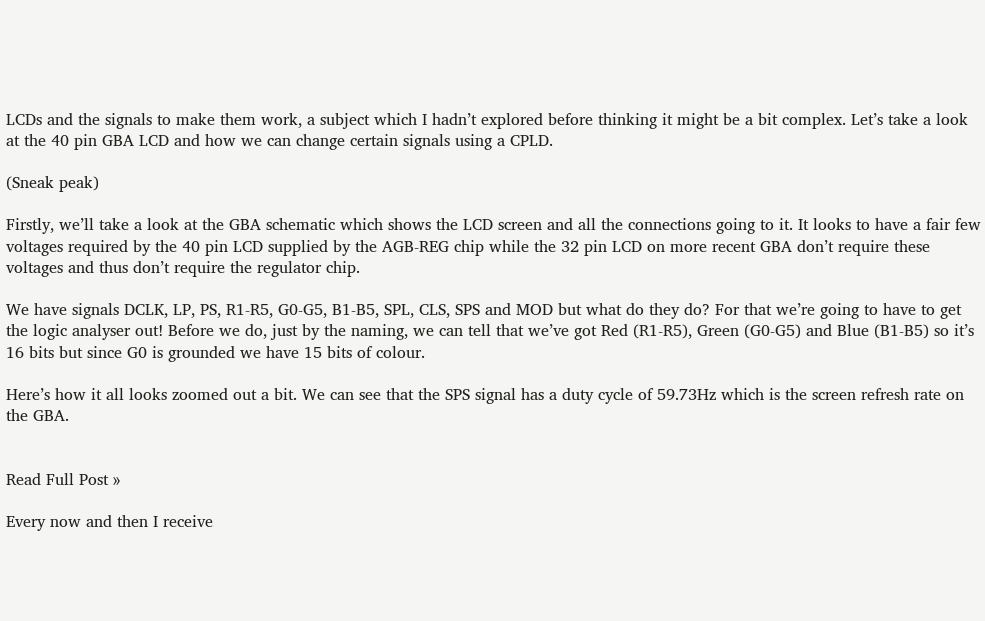LCDs and the signals to make them work, a subject which I hadn’t explored before thinking it might be a bit complex. Let’s take a look at the 40 pin GBA LCD and how we can change certain signals using a CPLD.

(Sneak peak)

Firstly, we’ll take a look at the GBA schematic which shows the LCD screen and all the connections going to it. It looks to have a fair few voltages required by the 40 pin LCD supplied by the AGB-REG chip while the 32 pin LCD on more recent GBA don’t require these voltages and thus don’t require the regulator chip.

We have signals DCLK, LP, PS, R1-R5, G0-G5, B1-B5, SPL, CLS, SPS and MOD but what do they do? For that we’re going to have to get the logic analyser out! Before we do, just by the naming, we can tell that we’ve got Red (R1-R5), Green (G0-G5) and Blue (B1-B5) so it’s 16 bits but since G0 is grounded we have 15 bits of colour.

Here’s how it all looks zoomed out a bit. We can see that the SPS signal has a duty cycle of 59.73Hz which is the screen refresh rate on the GBA.


Read Full Post »

Every now and then I receive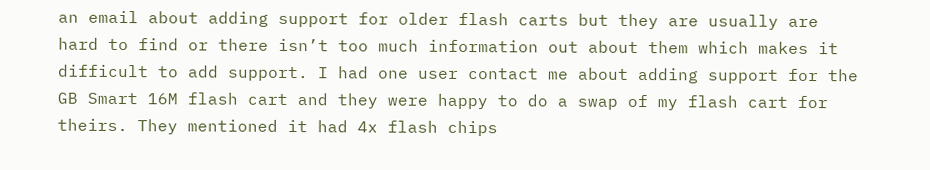an email about adding support for older flash carts but they are usually are hard to find or there isn’t too much information out about them which makes it difficult to add support. I had one user contact me about adding support for the GB Smart 16M flash cart and they were happy to do a swap of my flash cart for theirs. They mentioned it had 4x flash chips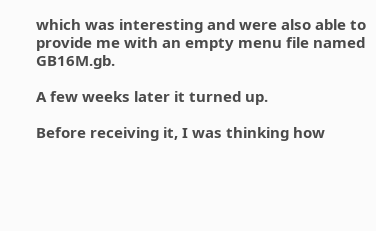which was interesting and were also able to provide me with an empty menu file named GB16M.gb.

A few weeks later it turned up.

Before receiving it, I was thinking how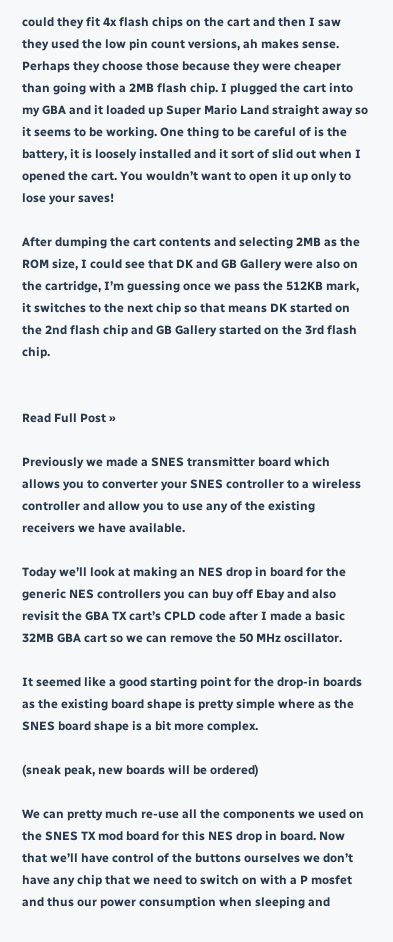could they fit 4x flash chips on the cart and then I saw they used the low pin count versions, ah makes sense. Perhaps they choose those because they were cheaper than going with a 2MB flash chip. I plugged the cart into my GBA and it loaded up Super Mario Land straight away so it seems to be working. One thing to be careful of is the battery, it is loosely installed and it sort of slid out when I opened the cart. You wouldn’t want to open it up only to lose your saves!

After dumping the cart contents and selecting 2MB as the ROM size, I could see that DK and GB Gallery were also on the cartridge, I’m guessing once we pass the 512KB mark, it switches to the next chip so that means DK started on the 2nd flash chip and GB Gallery started on the 3rd flash chip.


Read Full Post »

Previously we made a SNES transmitter board which allows you to converter your SNES controller to a wireless controller and allow you to use any of the existing receivers we have available.

Today we’ll look at making an NES drop in board for the generic NES controllers you can buy off Ebay and also revisit the GBA TX cart’s CPLD code after I made a basic 32MB GBA cart so we can remove the 50 MHz oscillator.

It seemed like a good starting point for the drop-in boards as the existing board shape is pretty simple where as the SNES board shape is a bit more complex.

(sneak peak, new boards will be ordered)

We can pretty much re-use all the components we used on the SNES TX mod board for this NES drop in board. Now that we’ll have control of the buttons ourselves we don’t have any chip that we need to switch on with a P mosfet and thus our power consumption when sleeping and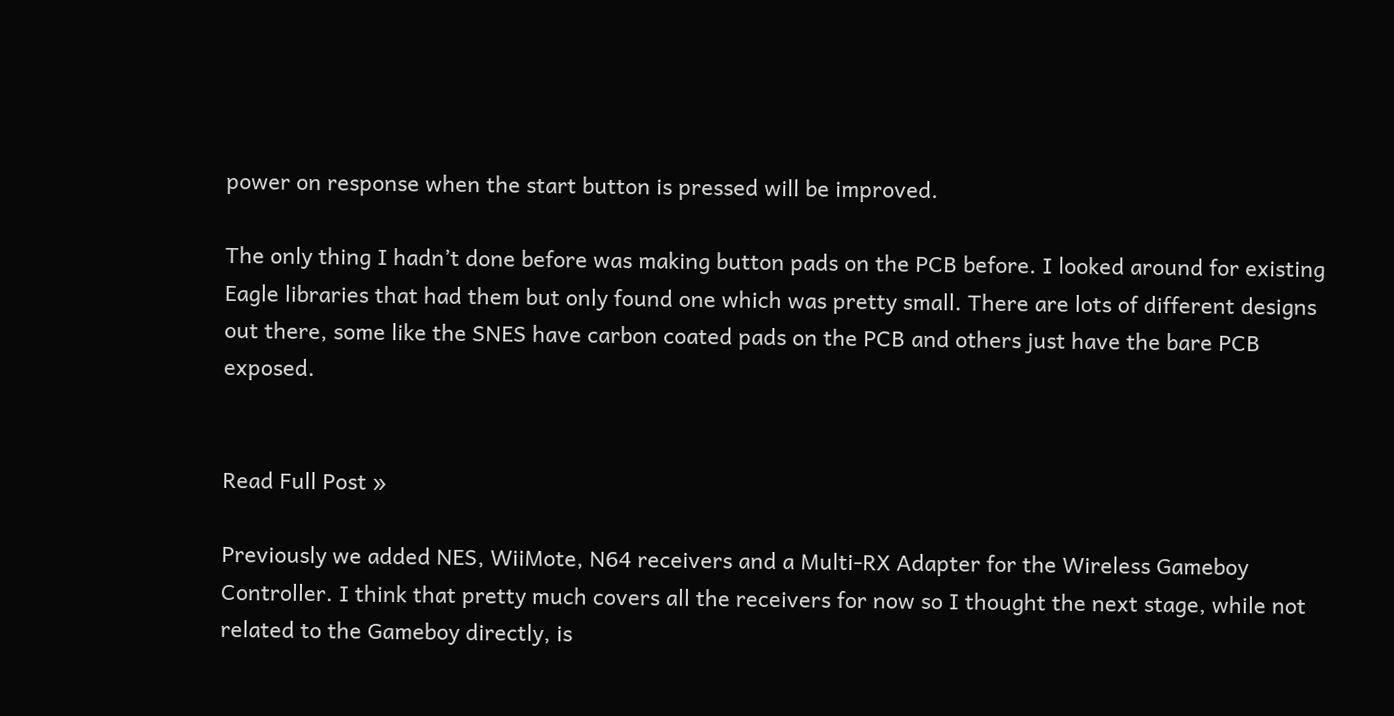power on response when the start button is pressed will be improved.

The only thing I hadn’t done before was making button pads on the PCB before. I looked around for existing Eagle libraries that had them but only found one which was pretty small. There are lots of different designs out there, some like the SNES have carbon coated pads on the PCB and others just have the bare PCB exposed.


Read Full Post »

Previously we added NES, WiiMote, N64 receivers and a Multi-RX Adapter for the Wireless Gameboy Controller. I think that pretty much covers all the receivers for now so I thought the next stage, while not related to the Gameboy directly, is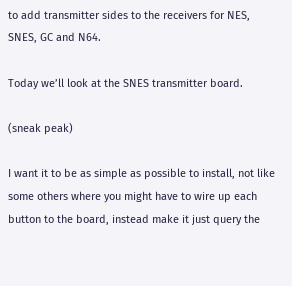to add transmitter sides to the receivers for NES, SNES, GC and N64.

Today we’ll look at the SNES transmitter board.

(sneak peak)

I want it to be as simple as possible to install, not like some others where you might have to wire up each button to the board, instead make it just query the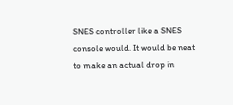SNES controller like a SNES console would. It would be neat to make an actual drop in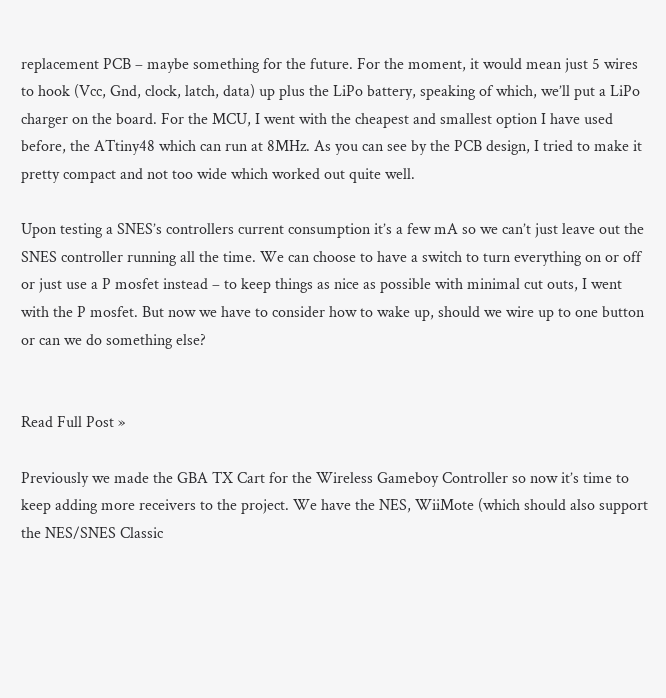replacement PCB – maybe something for the future. For the moment, it would mean just 5 wires to hook (Vcc, Gnd, clock, latch, data) up plus the LiPo battery, speaking of which, we’ll put a LiPo charger on the board. For the MCU, I went with the cheapest and smallest option I have used before, the ATtiny48 which can run at 8MHz. As you can see by the PCB design, I tried to make it pretty compact and not too wide which worked out quite well.

Upon testing a SNES’s controllers current consumption it’s a few mA so we can’t just leave out the SNES controller running all the time. We can choose to have a switch to turn everything on or off or just use a P mosfet instead – to keep things as nice as possible with minimal cut outs, I went with the P mosfet. But now we have to consider how to wake up, should we wire up to one button or can we do something else?


Read Full Post »

Previously we made the GBA TX Cart for the Wireless Gameboy Controller so now it’s time to keep adding more receivers to the project. We have the NES, WiiMote (which should also support the NES/SNES Classic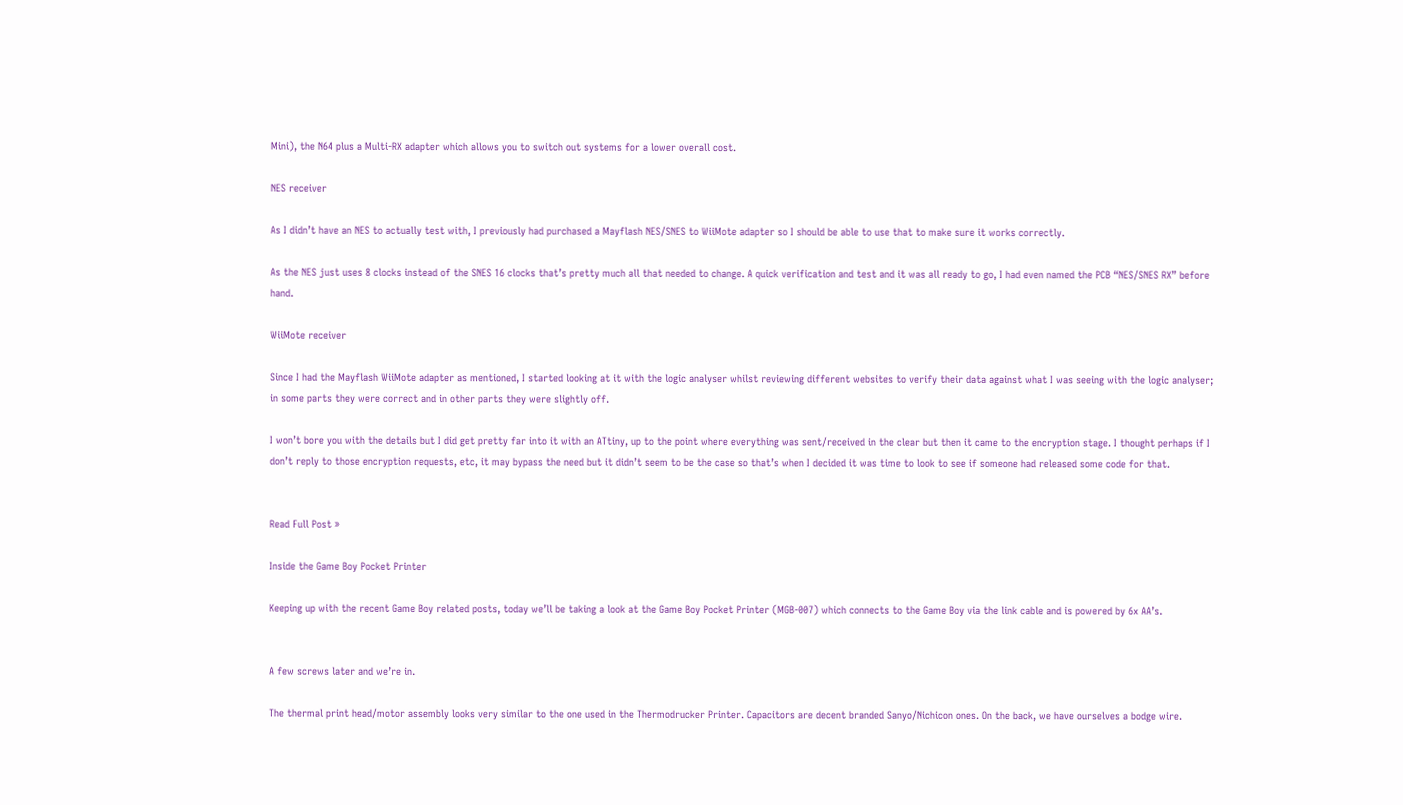Mini), the N64 plus a Multi-RX adapter which allows you to switch out systems for a lower overall cost.

NES receiver

As I didn’t have an NES to actually test with, I previously had purchased a Mayflash NES/SNES to WiiMote adapter so I should be able to use that to make sure it works correctly.

As the NES just uses 8 clocks instead of the SNES 16 clocks that’s pretty much all that needed to change. A quick verification and test and it was all ready to go, I had even named the PCB “NES/SNES RX” before hand.

WiiMote receiver

Since I had the Mayflash WiiMote adapter as mentioned, I started looking at it with the logic analyser whilst reviewing different websites to verify their data against what I was seeing with the logic analyser; in some parts they were correct and in other parts they were slightly off.

I won’t bore you with the details but I did get pretty far into it with an ATtiny, up to the point where everything was sent/received in the clear but then it came to the encryption stage. I thought perhaps if I don’t reply to those encryption requests, etc, it may bypass the need but it didn’t seem to be the case so that’s when I decided it was time to look to see if someone had released some code for that.


Read Full Post »

Inside the Game Boy Pocket Printer

Keeping up with the recent Game Boy related posts, today we’ll be taking a look at the Game Boy Pocket Printer (MGB-007) which connects to the Game Boy via the link cable and is powered by 6x AA’s.


A few screws later and we’re in.

The thermal print head/motor assembly looks very similar to the one used in the Thermodrucker Printer. Capacitors are decent branded Sanyo/Nichicon ones. On the back, we have ourselves a bodge wire.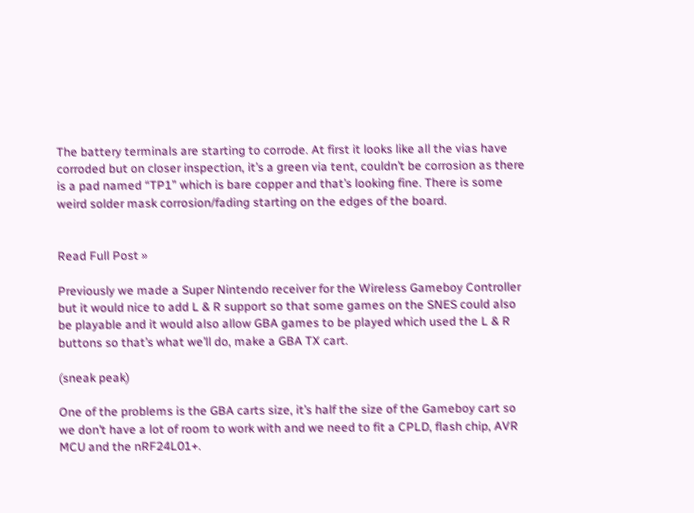The battery terminals are starting to corrode. At first it looks like all the vias have corroded but on closer inspection, it’s a green via tent, couldn’t be corrosion as there is a pad named “TP1” which is bare copper and that’s looking fine. There is some weird solder mask corrosion/fading starting on the edges of the board.


Read Full Post »

Previously we made a Super Nintendo receiver for the Wireless Gameboy Controller but it would nice to add L & R support so that some games on the SNES could also be playable and it would also allow GBA games to be played which used the L & R buttons so that’s what we’ll do, make a GBA TX cart.

(sneak peak)

One of the problems is the GBA carts size, it’s half the size of the Gameboy cart so we don’t have a lot of room to work with and we need to fit a CPLD, flash chip, AVR MCU and the nRF24L01+.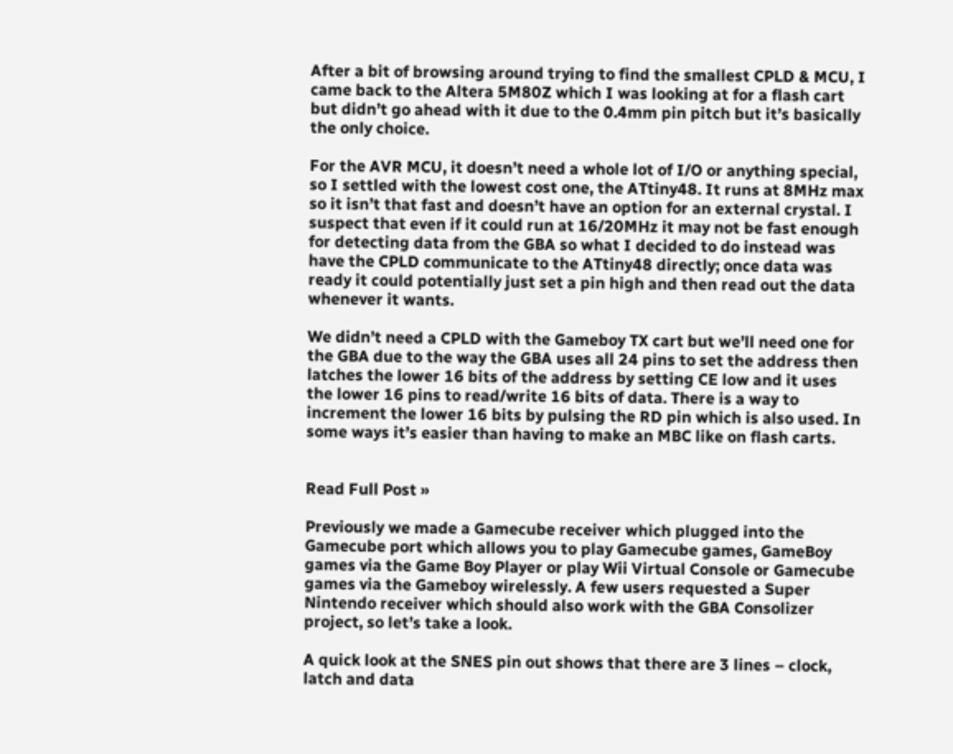After a bit of browsing around trying to find the smallest CPLD & MCU, I came back to the Altera 5M80Z which I was looking at for a flash cart but didn’t go ahead with it due to the 0.4mm pin pitch but it’s basically the only choice.

For the AVR MCU, it doesn’t need a whole lot of I/O or anything special, so I settled with the lowest cost one, the ATtiny48. It runs at 8MHz max so it isn’t that fast and doesn’t have an option for an external crystal. I suspect that even if it could run at 16/20MHz it may not be fast enough for detecting data from the GBA so what I decided to do instead was have the CPLD communicate to the ATtiny48 directly; once data was ready it could potentially just set a pin high and then read out the data whenever it wants.

We didn’t need a CPLD with the Gameboy TX cart but we’ll need one for the GBA due to the way the GBA uses all 24 pins to set the address then latches the lower 16 bits of the address by setting CE low and it uses the lower 16 pins to read/write 16 bits of data. There is a way to increment the lower 16 bits by pulsing the RD pin which is also used. In some ways it’s easier than having to make an MBC like on flash carts.


Read Full Post »

Previously we made a Gamecube receiver which plugged into the Gamecube port which allows you to play Gamecube games, GameBoy games via the Game Boy Player or play Wii Virtual Console or Gamecube games via the Gameboy wirelessly. A few users requested a Super Nintendo receiver which should also work with the GBA Consolizer project, so let’s take a look.

A quick look at the SNES pin out shows that there are 3 lines – clock, latch and data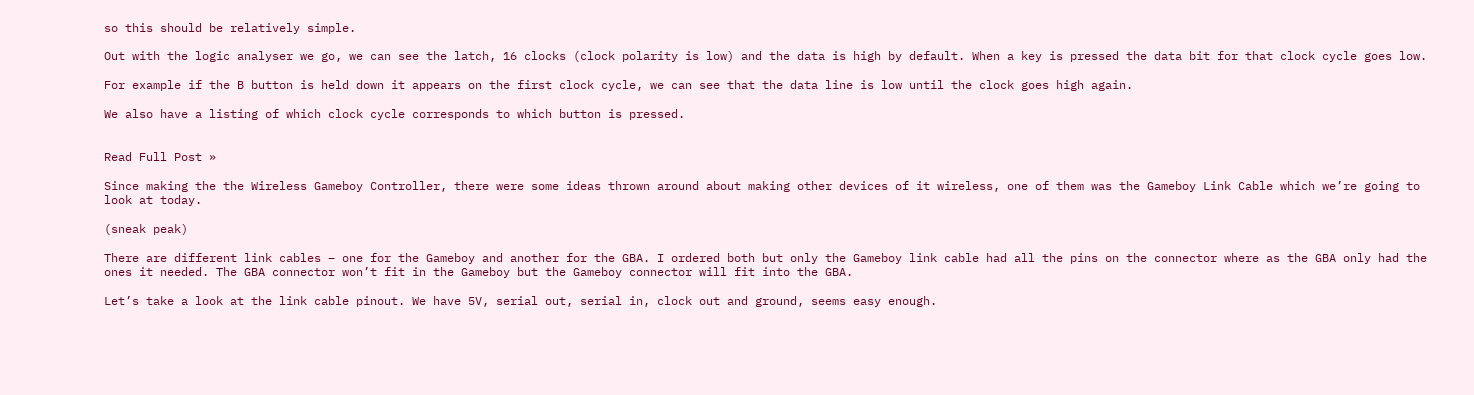so this should be relatively simple.

Out with the logic analyser we go, we can see the latch, 16 clocks (clock polarity is low) and the data is high by default. When a key is pressed the data bit for that clock cycle goes low.

For example if the B button is held down it appears on the first clock cycle, we can see that the data line is low until the clock goes high again.

We also have a listing of which clock cycle corresponds to which button is pressed.


Read Full Post »

Since making the the Wireless Gameboy Controller, there were some ideas thrown around about making other devices of it wireless, one of them was the Gameboy Link Cable which we’re going to look at today.

(sneak peak)

There are different link cables – one for the Gameboy and another for the GBA. I ordered both but only the Gameboy link cable had all the pins on the connector where as the GBA only had the ones it needed. The GBA connector won’t fit in the Gameboy but the Gameboy connector will fit into the GBA.

Let’s take a look at the link cable pinout. We have 5V, serial out, serial in, clock out and ground, seems easy enough.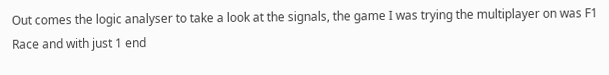Out comes the logic analyser to take a look at the signals, the game I was trying the multiplayer on was F1 Race and with just 1 end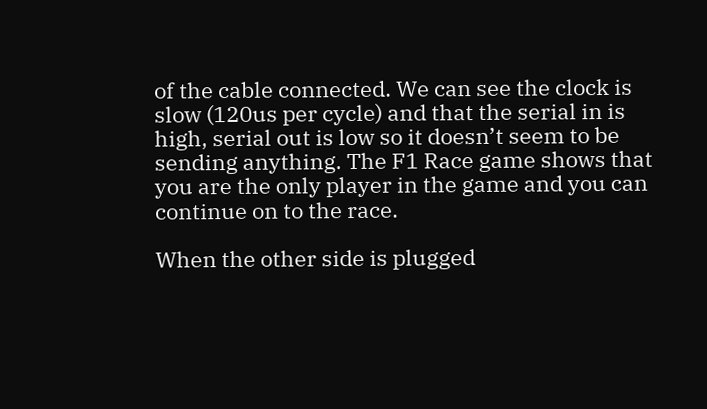of the cable connected. We can see the clock is slow (120us per cycle) and that the serial in is high, serial out is low so it doesn’t seem to be sending anything. The F1 Race game shows that you are the only player in the game and you can continue on to the race.

When the other side is plugged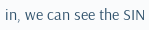in, we can see the SIN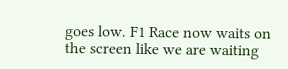goes low. F1 Race now waits on the screen like we are waiting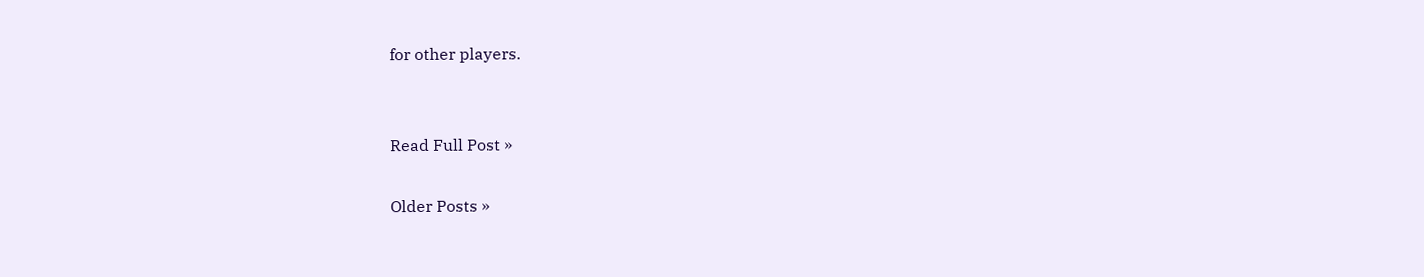for other players.


Read Full Post »

Older Posts »